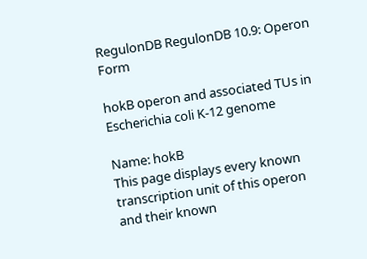RegulonDB RegulonDB 10.9: Operon Form

hokB operon and associated TUs in Escherichia coli K-12 genome

Name: hokB
This page displays every known transcription unit of this operon and their known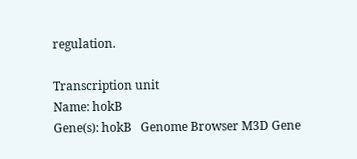regulation.

Transcription unit
Name: hokB
Gene(s): hokB   Genome Browser M3D Gene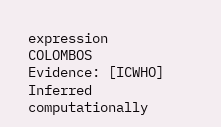expression COLOMBOS
Evidence: [ICWHO] Inferred computationally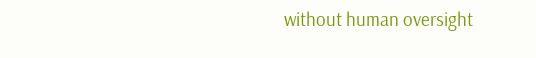without human oversight